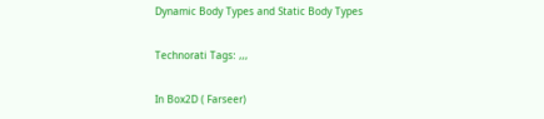Dynamic Body Types and Static Body Types

Technorati Tags: ,,,

In Box2D ( Farseer)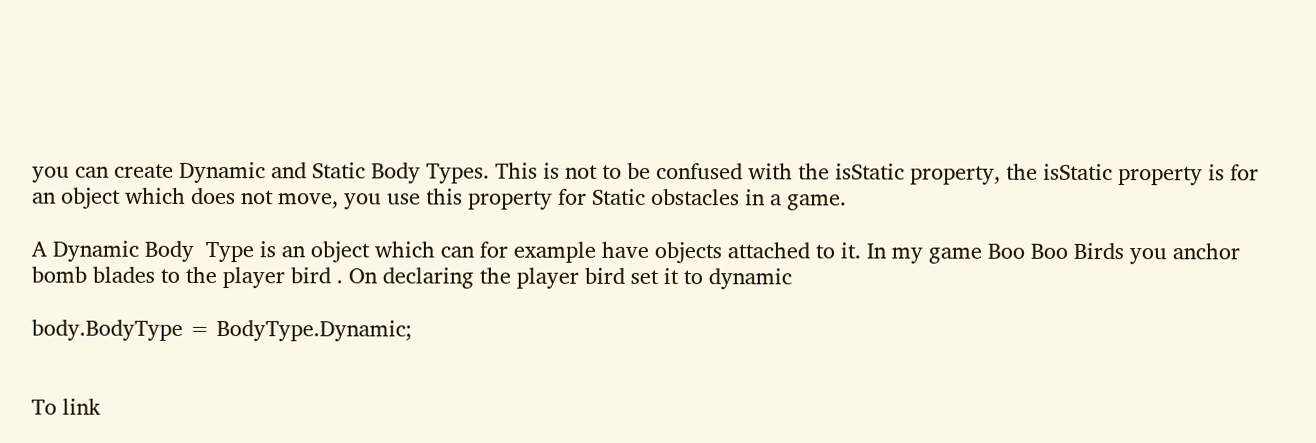you can create Dynamic and Static Body Types. This is not to be confused with the isStatic property, the isStatic property is for an object which does not move, you use this property for Static obstacles in a game.

A Dynamic Body  Type is an object which can for example have objects attached to it. In my game Boo Boo Birds you anchor bomb blades to the player bird . On declaring the player bird set it to dynamic

body.BodyType = BodyType.Dynamic;


To link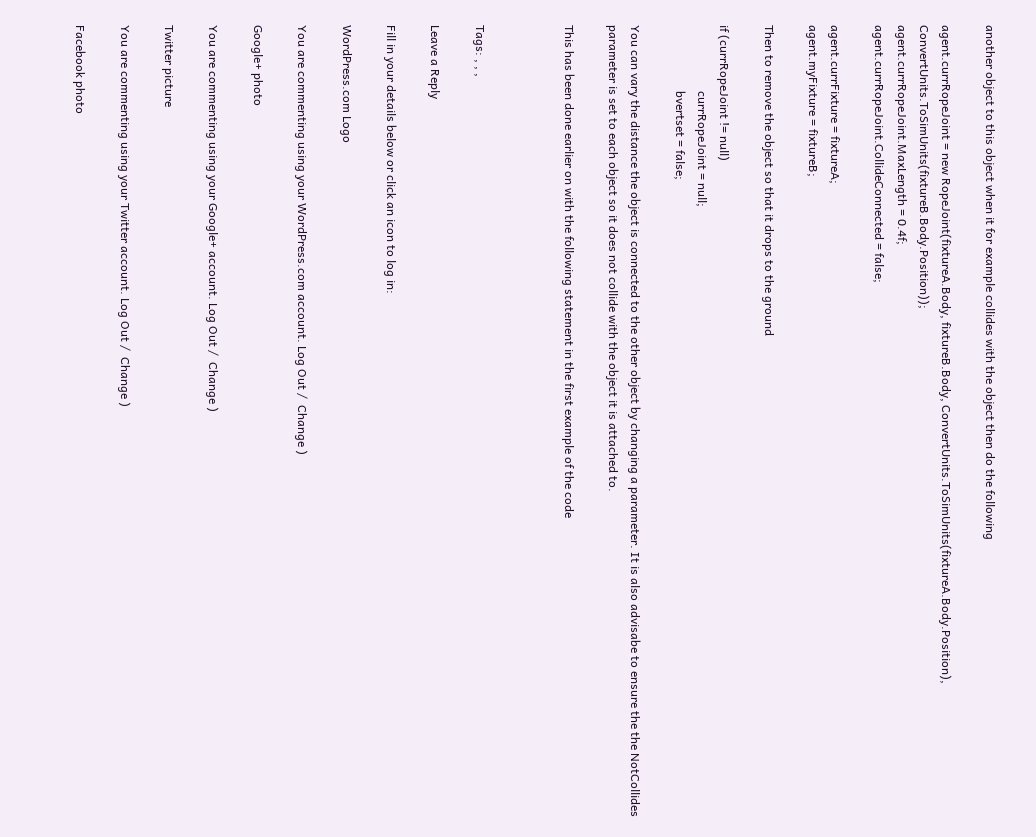another object to this object when it for example collides with the object then do the following

agent.currRopeJoint = new RopeJoint(fixtureA.Body, fixtureB.Body, ConvertUnits.ToSimUnits(fixtureA.Body.Position), ConvertUnits.ToSimUnits(fixtureB.Body.Position));
agent.currRopeJoint.MaxLength = 0.4f;
agent.currRopeJoint.CollideConnected = false;

agent.currFixture = fixtureA;
agent.myFixture = fixtureB;

Then to remove the object so that it drops to the ground

if (currRopeJoint != null)
                      currRopeJoint = null;
                      bvertset = false;

You can vary the distance the object is connected to the other object by changing a parameter. It is also advisabe to ensure the the NotCollides parameter is set to each object so it does not collide with the object it is attached to.

This has been done earlier on with the following statement in the first example of the code



Tags: , , ,

Leave a Reply

Fill in your details below or click an icon to log in:

WordPress.com Logo

You are commenting using your WordPress.com account. Log Out /  Change )

Google+ photo

You are commenting using your Google+ account. Log Out /  Change )

Twitter picture

You are commenting using your Twitter account. Log Out /  Change )

Facebook photo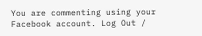You are commenting using your Facebook account. Log Out /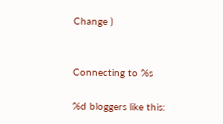Change )


Connecting to %s

%d bloggers like this: